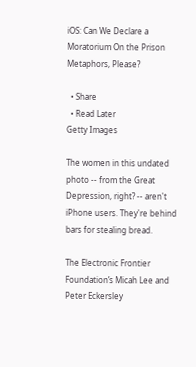iOS: Can We Declare a Moratorium On the Prison Metaphors, Please?

  • Share
  • Read Later
Getty Images

The women in this undated photo -- from the Great Depression, right? -- aren't iPhone users. They're behind bars for stealing bread.

The Electronic Frontier Foundation’s Micah Lee and Peter Eckersley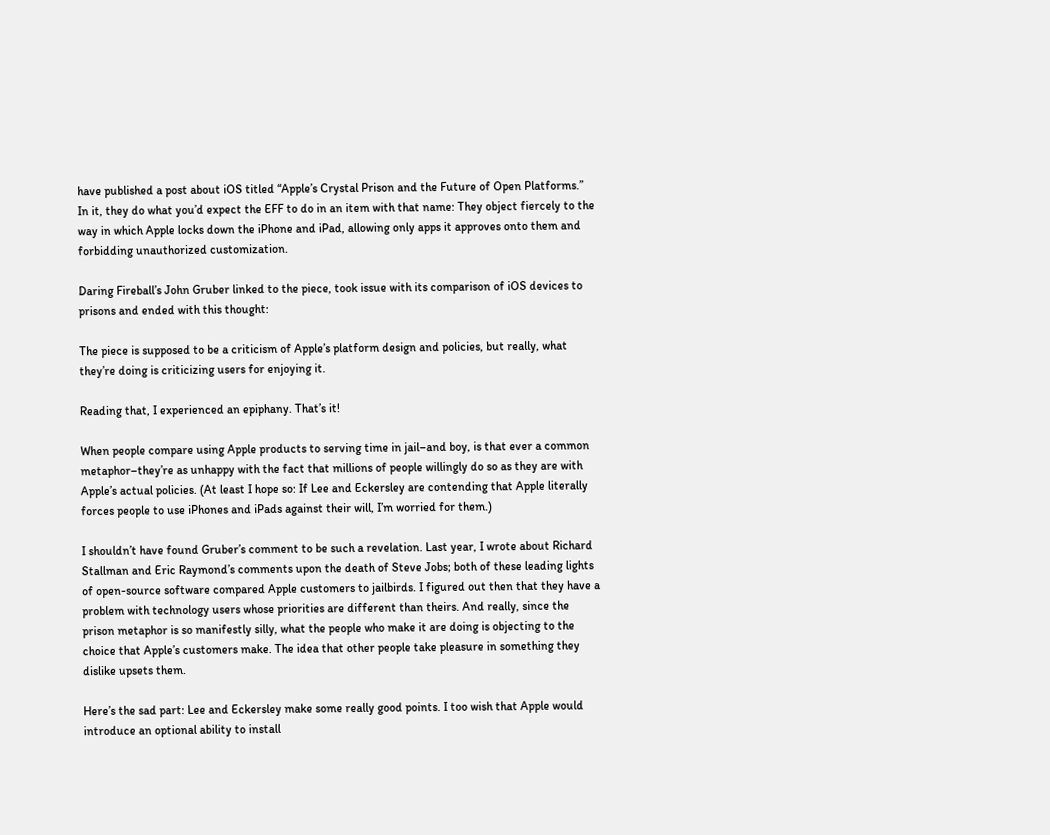have published a post about iOS titled “Apple’s Crystal Prison and the Future of Open Platforms.” In it, they do what you’d expect the EFF to do in an item with that name: They object fiercely to the way in which Apple locks down the iPhone and iPad, allowing only apps it approves onto them and forbidding unauthorized customization.

Daring Fireball’s John Gruber linked to the piece, took issue with its comparison of iOS devices to prisons and ended with this thought:

The piece is supposed to be a criticism of Apple’s platform design and policies, but really, what they’re doing is criticizing users for enjoying it.

Reading that, I experienced an epiphany. That’s it!

When people compare using Apple products to serving time in jail–and boy, is that ever a common metaphor–they’re as unhappy with the fact that millions of people willingly do so as they are with Apple’s actual policies. (At least I hope so: If Lee and Eckersley are contending that Apple literally forces people to use iPhones and iPads against their will, I’m worried for them.)

I shouldn’t have found Gruber’s comment to be such a revelation. Last year, I wrote about Richard Stallman and Eric Raymond’s comments upon the death of Steve Jobs; both of these leading lights of open-source software compared Apple customers to jailbirds. I figured out then that they have a problem with technology users whose priorities are different than theirs. And really, since the prison metaphor is so manifestly silly, what the people who make it are doing is objecting to the choice that Apple’s customers make. The idea that other people take pleasure in something they dislike upsets them.

Here’s the sad part: Lee and Eckersley make some really good points. I too wish that Apple would introduce an optional ability to install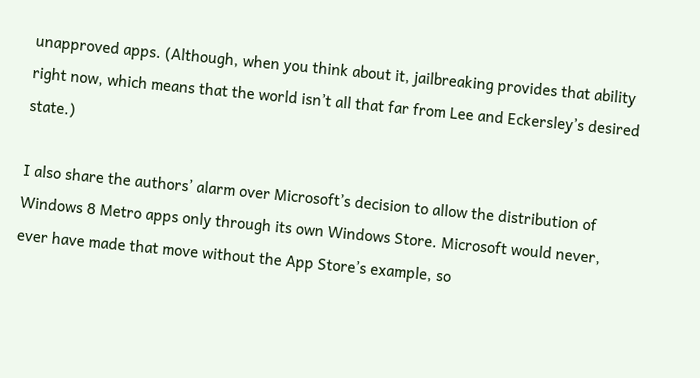unapproved apps. (Although, when you think about it, jailbreaking provides that ability right now, which means that the world isn’t all that far from Lee and Eckersley’s desired state.)

I also share the authors’ alarm over Microsoft’s decision to allow the distribution of Windows 8 Metro apps only through its own Windows Store. Microsoft would never, ever have made that move without the App Store’s example, so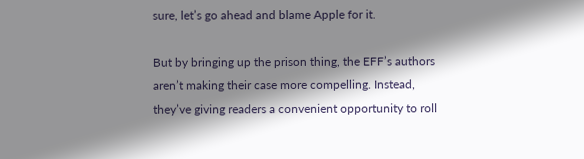sure, let’s go ahead and blame Apple for it.

But by bringing up the prison thing, the EFF’s authors aren’t making their case more compelling. Instead, they’ve giving readers a convenient opportunity to roll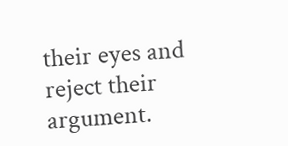their eyes and reject their argument.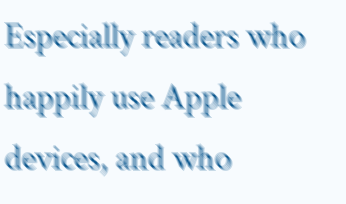Especially readers who happily use Apple devices, and who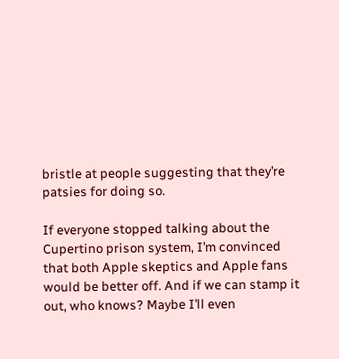bristle at people suggesting that they’re patsies for doing so.

If everyone stopped talking about the Cupertino prison system, I’m convinced that both Apple skeptics and Apple fans would be better off. And if we can stamp it out, who knows? Maybe I’ll even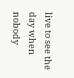live to see the day when nobody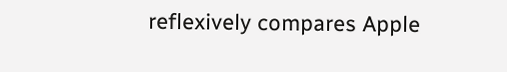reflexively compares Apple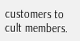customers to cult members.